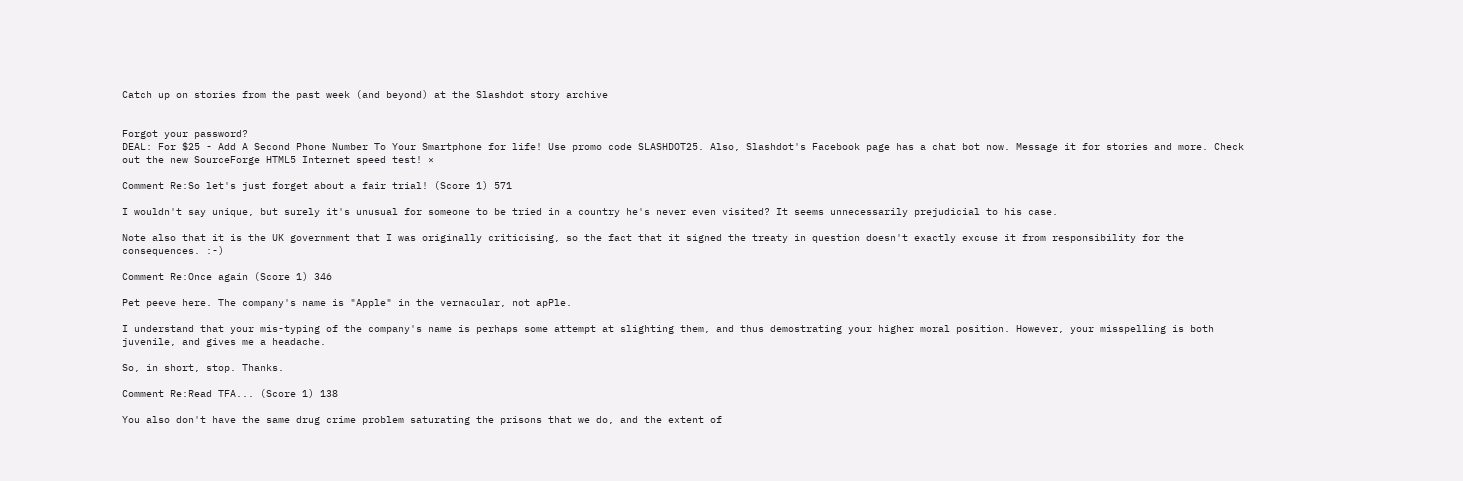Catch up on stories from the past week (and beyond) at the Slashdot story archive


Forgot your password?
DEAL: For $25 - Add A Second Phone Number To Your Smartphone for life! Use promo code SLASHDOT25. Also, Slashdot's Facebook page has a chat bot now. Message it for stories and more. Check out the new SourceForge HTML5 Internet speed test! ×

Comment Re:So let's just forget about a fair trial! (Score 1) 571

I wouldn't say unique, but surely it's unusual for someone to be tried in a country he's never even visited? It seems unnecessarily prejudicial to his case.

Note also that it is the UK government that I was originally criticising, so the fact that it signed the treaty in question doesn't exactly excuse it from responsibility for the consequences. :-)

Comment Re:Once again (Score 1) 346

Pet peeve here. The company's name is "Apple" in the vernacular, not apPle.

I understand that your mis-typing of the company's name is perhaps some attempt at slighting them, and thus demostrating your higher moral position. However, your misspelling is both juvenile, and gives me a headache.

So, in short, stop. Thanks.

Comment Re:Read TFA... (Score 1) 138

You also don't have the same drug crime problem saturating the prisons that we do, and the extent of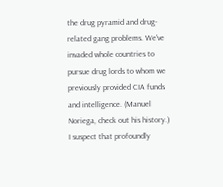the drug pyramid and drug-related gang problems. We've invaded whole countries to pursue drug lords to whom we previously provided CIA funds and intelligence. (Manuel Noriega, check out his history.) I suspect that profoundly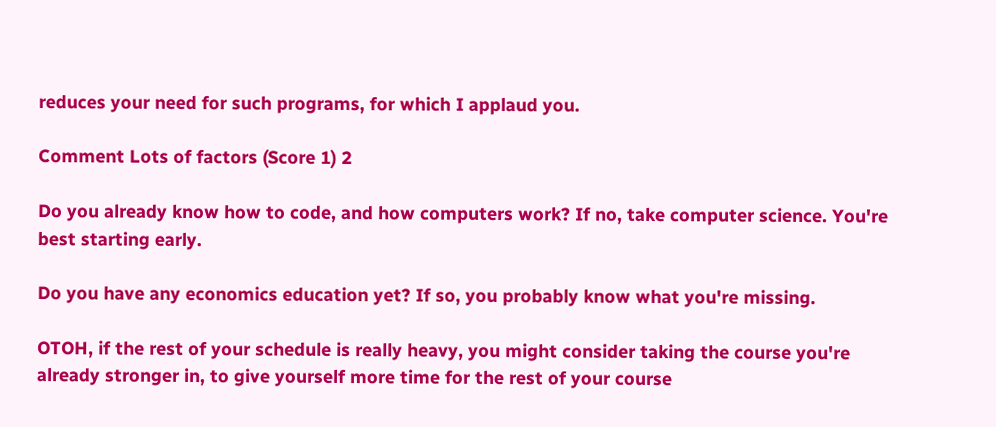reduces your need for such programs, for which I applaud you.

Comment Lots of factors (Score 1) 2

Do you already know how to code, and how computers work? If no, take computer science. You're best starting early.

Do you have any economics education yet? If so, you probably know what you're missing.

OTOH, if the rest of your schedule is really heavy, you might consider taking the course you're already stronger in, to give yourself more time for the rest of your course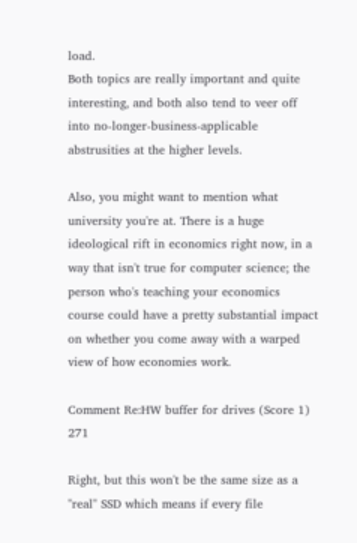load.
Both topics are really important and quite interesting, and both also tend to veer off into no-longer-business-applicable abstrusities at the higher levels.

Also, you might want to mention what university you're at. There is a huge ideological rift in economics right now, in a way that isn't true for computer science; the person who's teaching your economics course could have a pretty substantial impact on whether you come away with a warped view of how economies work.

Comment Re:HW buffer for drives (Score 1) 271

Right, but this won't be the same size as a "real" SSD which means if every file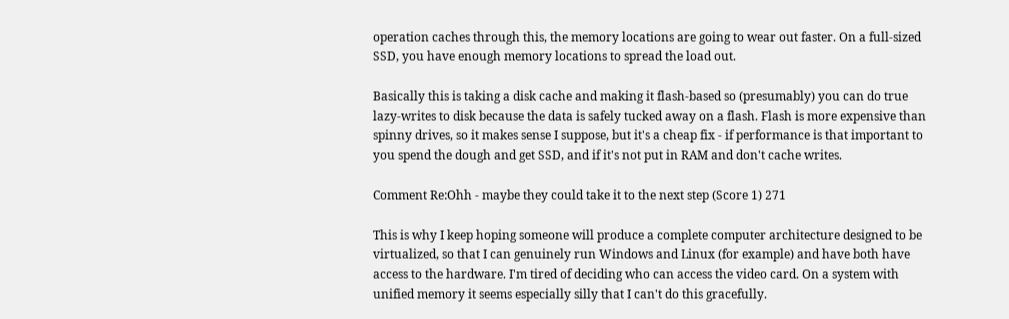operation caches through this, the memory locations are going to wear out faster. On a full-sized SSD, you have enough memory locations to spread the load out.

Basically this is taking a disk cache and making it flash-based so (presumably) you can do true lazy-writes to disk because the data is safely tucked away on a flash. Flash is more expensive than spinny drives, so it makes sense I suppose, but it's a cheap fix - if performance is that important to you spend the dough and get SSD, and if it's not put in RAM and don't cache writes.

Comment Re:Ohh - maybe they could take it to the next step (Score 1) 271

This is why I keep hoping someone will produce a complete computer architecture designed to be virtualized, so that I can genuinely run Windows and Linux (for example) and have both have access to the hardware. I'm tired of deciding who can access the video card. On a system with unified memory it seems especially silly that I can't do this gracefully.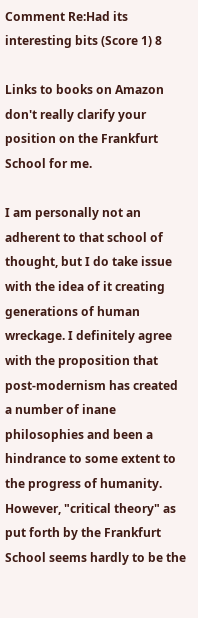Comment Re:Had its interesting bits (Score 1) 8

Links to books on Amazon don't really clarify your position on the Frankfurt School for me.

I am personally not an adherent to that school of thought, but I do take issue with the idea of it creating generations of human wreckage. I definitely agree with the proposition that post-modernism has created a number of inane philosophies and been a hindrance to some extent to the progress of humanity. However, "critical theory" as put forth by the Frankfurt School seems hardly to be the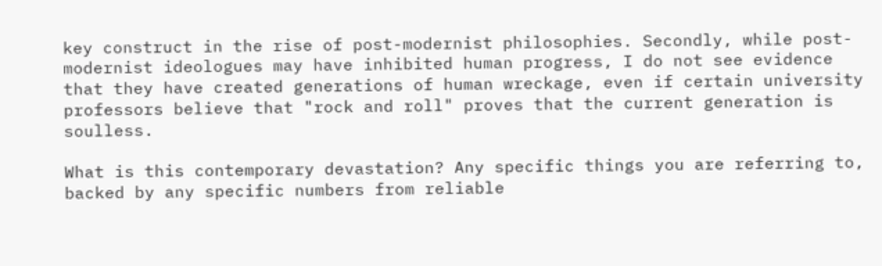key construct in the rise of post-modernist philosophies. Secondly, while post-modernist ideologues may have inhibited human progress, I do not see evidence that they have created generations of human wreckage, even if certain university professors believe that "rock and roll" proves that the current generation is soulless.

What is this contemporary devastation? Any specific things you are referring to, backed by any specific numbers from reliable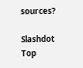sources?

Slashdot Top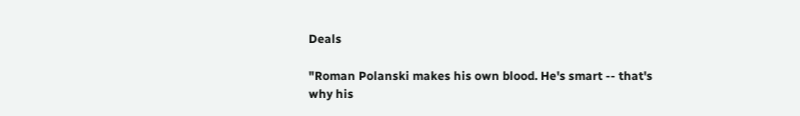Deals

"Roman Polanski makes his own blood. He's smart -- that's why his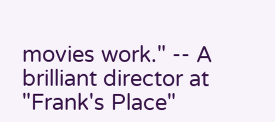movies work." -- A brilliant director at "Frank's Place"